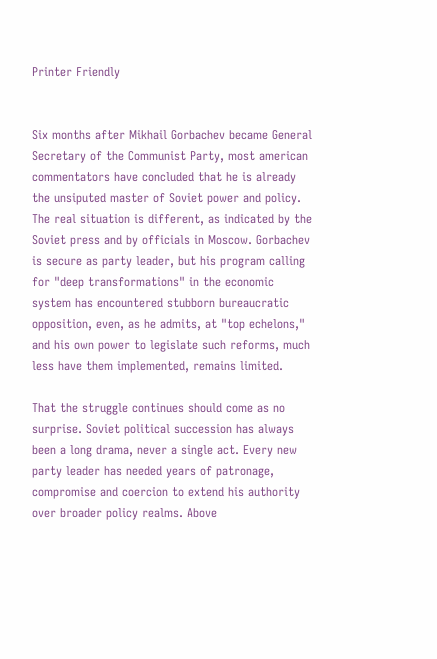Printer Friendly


Six months after Mikhail Gorbachev became General Secretary of the Communist Party, most american commentators have concluded that he is already the unsiputed master of Soviet power and policy. The real situation is different, as indicated by the Soviet press and by officials in Moscow. Gorbachev is secure as party leader, but his program calling for "deep transformations" in the economic system has encountered stubborn bureaucratic opposition, even, as he admits, at "top echelons," and his own power to legislate such reforms, much less have them implemented, remains limited.

That the struggle continues should come as no surprise. Soviet political succession has always been a long drama, never a single act. Every new party leader has needed years of patronage, compromise and coercion to extend his authority over broader policy realms. Above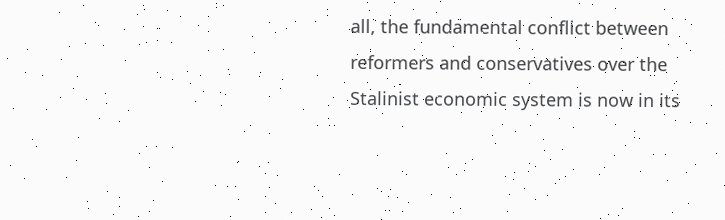all, the fundamental conflict between reformers and conservatives over the Stalinist economic system is now in its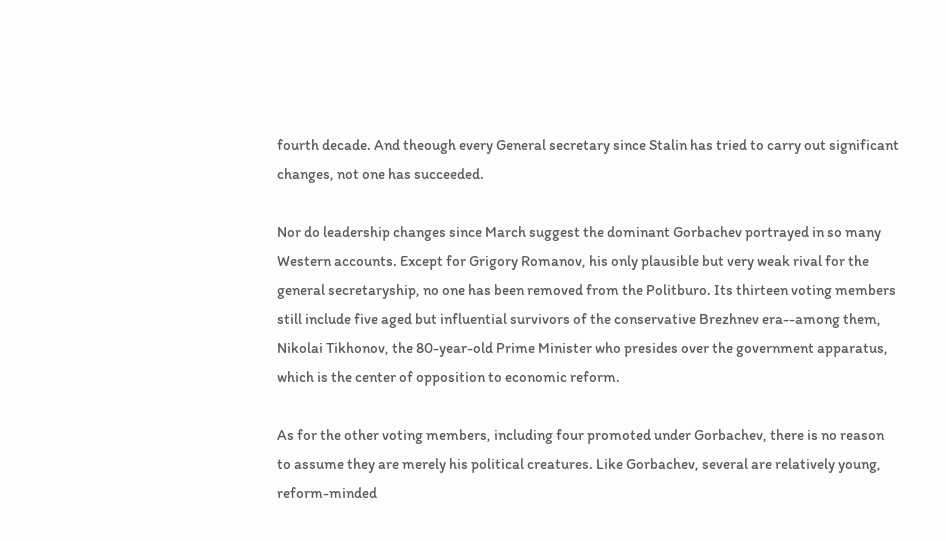fourth decade. And theough every General secretary since Stalin has tried to carry out significant changes, not one has succeeded.

Nor do leadership changes since March suggest the dominant Gorbachev portrayed in so many Western accounts. Except for Grigory Romanov, his only plausible but very weak rival for the general secretaryship, no one has been removed from the Politburo. Its thirteen voting members still include five aged but influential survivors of the conservative Brezhnev era--among them, Nikolai Tikhonov, the 80-year-old Prime Minister who presides over the government apparatus, which is the center of opposition to economic reform.

As for the other voting members, including four promoted under Gorbachev, there is no reason to assume they are merely his political creatures. Like Gorbachev, several are relatively young, reform-minded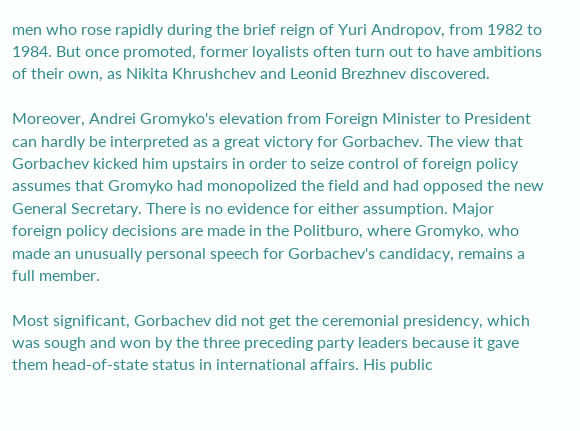men who rose rapidly during the brief reign of Yuri Andropov, from 1982 to 1984. But once promoted, former loyalists often turn out to have ambitions of their own, as Nikita Khrushchev and Leonid Brezhnev discovered.

Moreover, Andrei Gromyko's elevation from Foreign Minister to President can hardly be interpreted as a great victory for Gorbachev. The view that Gorbachev kicked him upstairs in order to seize control of foreign policy assumes that Gromyko had monopolized the field and had opposed the new General Secretary. There is no evidence for either assumption. Major foreign policy decisions are made in the Politburo, where Gromyko, who made an unusually personal speech for Gorbachev's candidacy, remains a full member.

Most significant, Gorbachev did not get the ceremonial presidency, which was sough and won by the three preceding party leaders because it gave them head-of-state status in international affairs. His public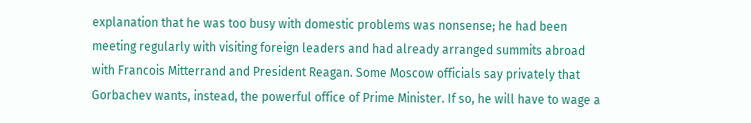explanation that he was too busy with domestic problems was nonsense; he had been meeting regularly with visiting foreign leaders and had already arranged summits abroad with Francois Mitterrand and President Reagan. Some Moscow officials say privately that Gorbachev wants, instead, the powerful office of Prime Minister. If so, he will have to wage a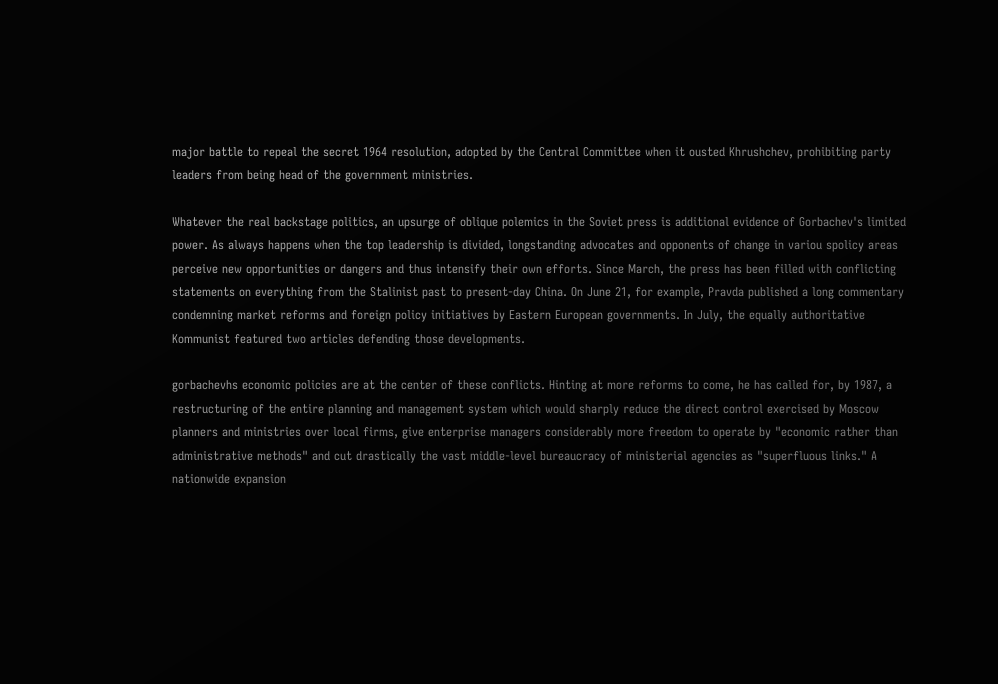major battle to repeal the secret 1964 resolution, adopted by the Central Committee when it ousted Khrushchev, prohibiting party leaders from being head of the government ministries.

Whatever the real backstage politics, an upsurge of oblique polemics in the Soviet press is additional evidence of Gorbachev's limited power. As always happens when the top leadership is divided, longstanding advocates and opponents of change in variou spolicy areas perceive new opportunities or dangers and thus intensify their own efforts. Since March, the press has been filled with conflicting statements on everything from the Stalinist past to present-day China. On June 21, for example, Pravda published a long commentary condemning market reforms and foreign policy initiatives by Eastern European governments. In July, the equally authoritative Kommunist featured two articles defending those developments.

gorbachevhs economic policies are at the center of these conflicts. Hinting at more reforms to come, he has called for, by 1987, a restructuring of the entire planning and management system which would sharply reduce the direct control exercised by Moscow planners and ministries over local firms, give enterprise managers considerably more freedom to operate by "economic rather than administrative methods" and cut drastically the vast middle-level bureaucracy of ministerial agencies as "superfluous links." A nationwide expansion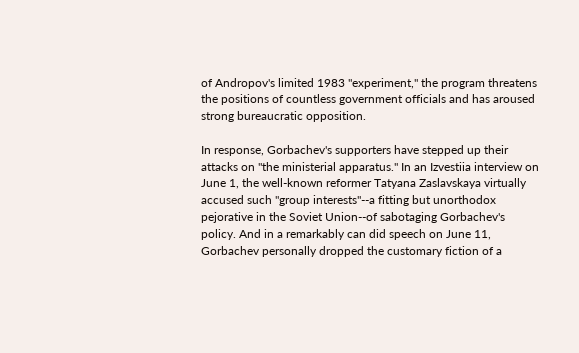of Andropov's limited 1983 "experiment," the program threatens the positions of countless government officials and has aroused strong bureaucratic opposition.

In response, Gorbachev's supporters have stepped up their attacks on "the ministerial apparatus." In an Izvestiia interview on June 1, the well-known reformer Tatyana Zaslavskaya virtually accused such "group interests"--a fitting but unorthodox pejorative in the Soviet Union--of sabotaging Gorbachev's policy. And in a remarkably can did speech on June 11, Gorbachev personally dropped the customary fiction of a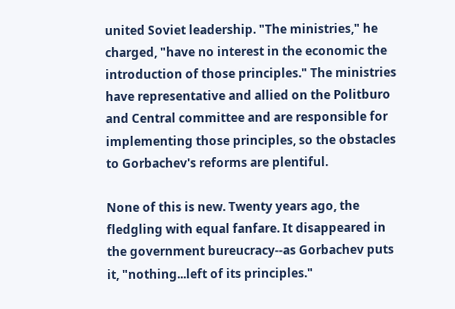united Soviet leadership. "The ministries," he charged, "have no interest in the economic the introduction of those principles." The ministries have representative and allied on the Politburo and Central committee and are responsible for implementing those principles, so the obstacles to Gorbachev's reforms are plentiful.

None of this is new. Twenty years ago, the fledgling with equal fanfare. It disappeared in the government bureucracy--as Gorbachev puts it, "nothing...left of its principles."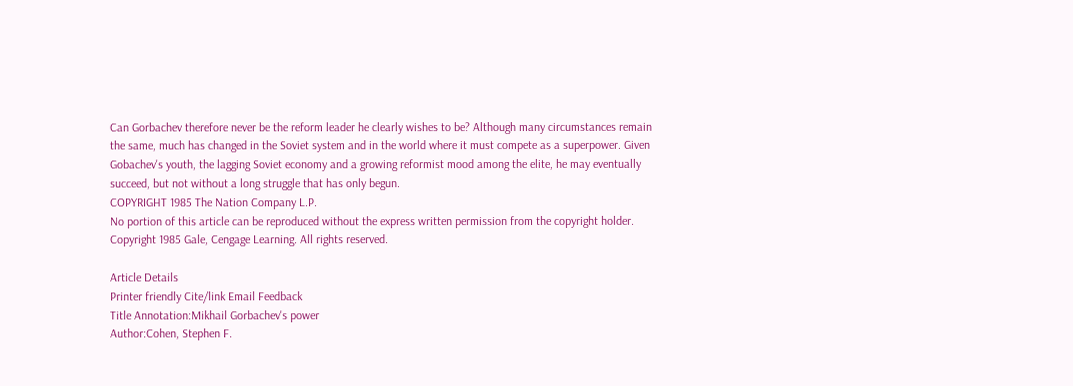Can Gorbachev therefore never be the reform leader he clearly wishes to be? Although many circumstances remain the same, much has changed in the Soviet system and in the world where it must compete as a superpower. Given Gobachev's youth, the lagging Soviet economy and a growing reformist mood among the elite, he may eventually succeed, but not without a long struggle that has only begun.
COPYRIGHT 1985 The Nation Company L.P.
No portion of this article can be reproduced without the express written permission from the copyright holder.
Copyright 1985 Gale, Cengage Learning. All rights reserved.

Article Details
Printer friendly Cite/link Email Feedback
Title Annotation:Mikhail Gorbachev's power
Author:Cohen, Stephen F.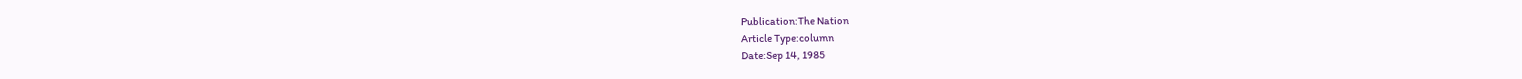Publication:The Nation
Article Type:column
Date:Sep 14, 1985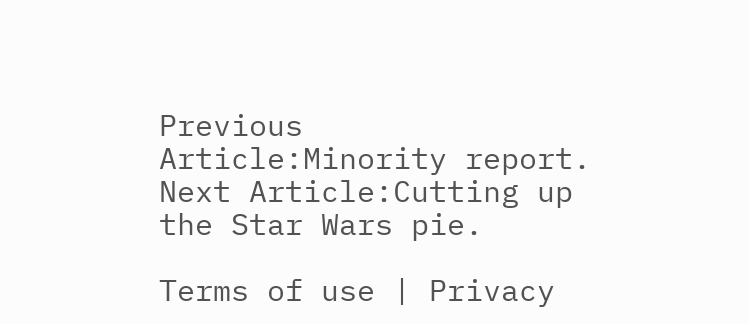Previous Article:Minority report.
Next Article:Cutting up the Star Wars pie.

Terms of use | Privacy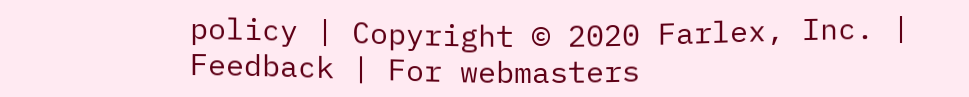policy | Copyright © 2020 Farlex, Inc. | Feedback | For webmasters